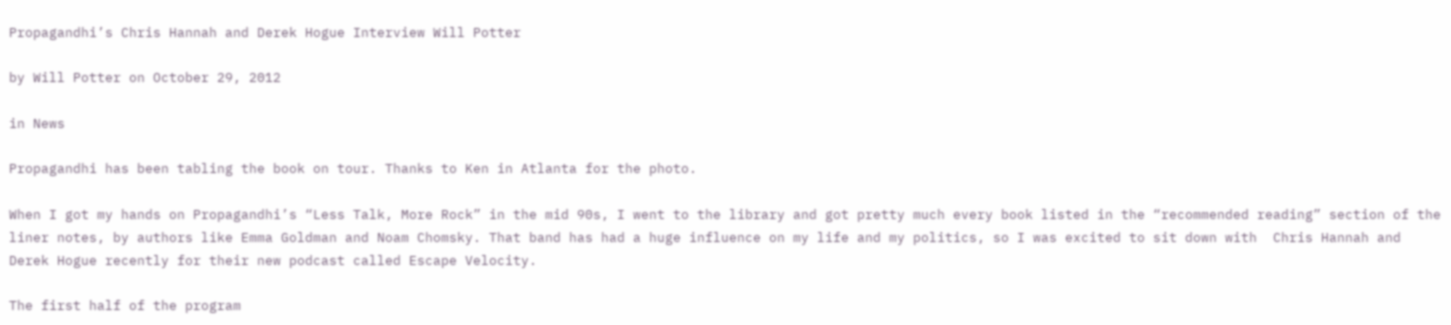Propagandhi’s Chris Hannah and Derek Hogue Interview Will Potter

by Will Potter on October 29, 2012

in News

Propagandhi has been tabling the book on tour. Thanks to Ken in Atlanta for the photo.

When I got my hands on Propagandhi’s “Less Talk, More Rock” in the mid 90s, I went to the library and got pretty much every book listed in the “recommended reading” section of the liner notes, by authors like Emma Goldman and Noam Chomsky. That band has had a huge influence on my life and my politics, so I was excited to sit down with  Chris Hannah and Derek Hogue recently for their new podcast called Escape Velocity.

The first half of the program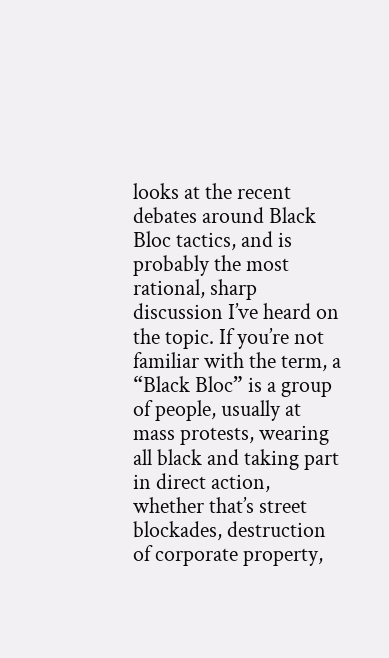looks at the recent debates around Black Bloc tactics, and is probably the most rational, sharp discussion I’ve heard on the topic. If you’re not familiar with the term, a “Black Bloc” is a group of people, usually at mass protests, wearing all black and taking part in direct action, whether that’s street blockades, destruction of corporate property,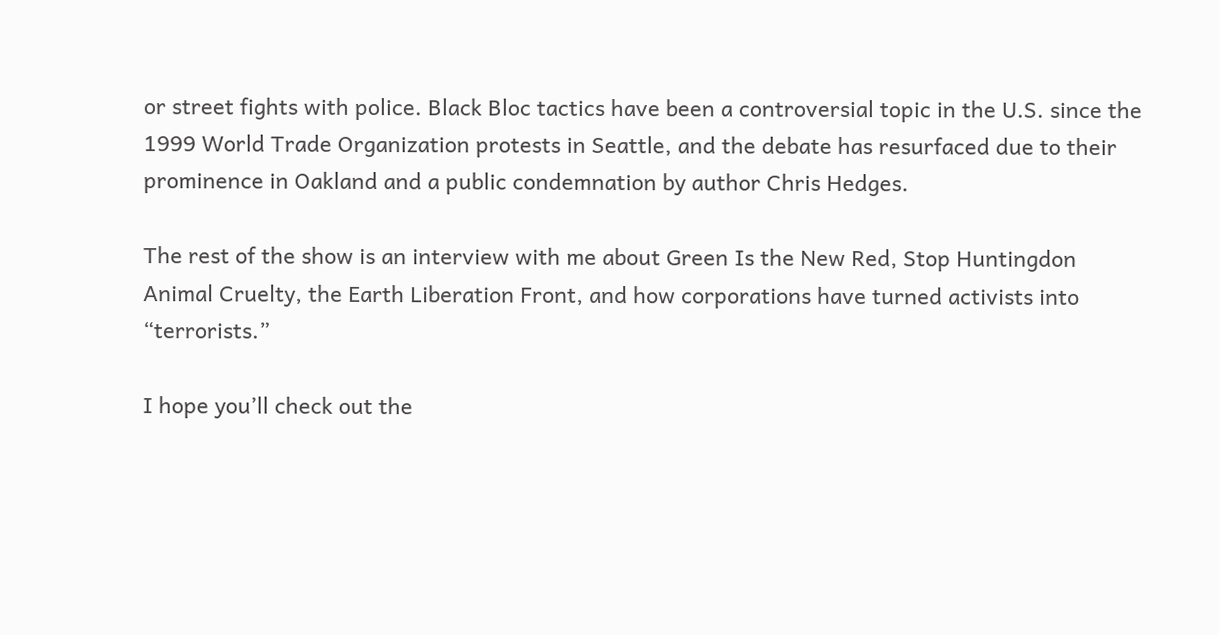or street fights with police. Black Bloc tactics have been a controversial topic in the U.S. since the 1999 World Trade Organization protests in Seattle, and the debate has resurfaced due to their prominence in Oakland and a public condemnation by author Chris Hedges.

The rest of the show is an interview with me about Green Is the New Red, Stop Huntingdon Animal Cruelty, the Earth Liberation Front, and how corporations have turned activists into “terrorists.”

I hope you’ll check out the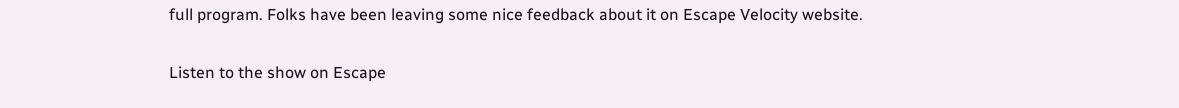full program. Folks have been leaving some nice feedback about it on Escape Velocity website.

Listen to the show on Escape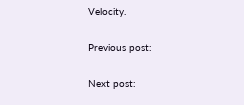Velocity.

Previous post:

Next post: